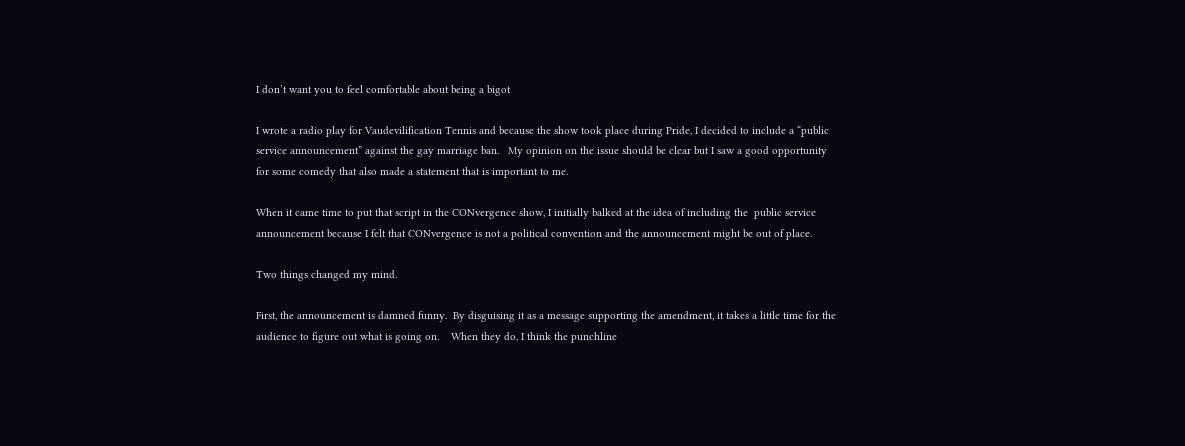I don’t want you to feel comfortable about being a bigot

I wrote a radio play for Vaudevilification Tennis and because the show took place during Pride, I decided to include a “public service announcement” against the gay marriage ban.   My opinion on the issue should be clear but I saw a good opportunity for some comedy that also made a statement that is important to me.

When it came time to put that script in the CONvergence show, I initially balked at the idea of including the  public service announcement because I felt that CONvergence is not a political convention and the announcement might be out of place.

Two things changed my mind.

First, the announcement is damned funny.  By disguising it as a message supporting the amendment, it takes a little time for the audience to figure out what is going on.    When they do, I think the punchline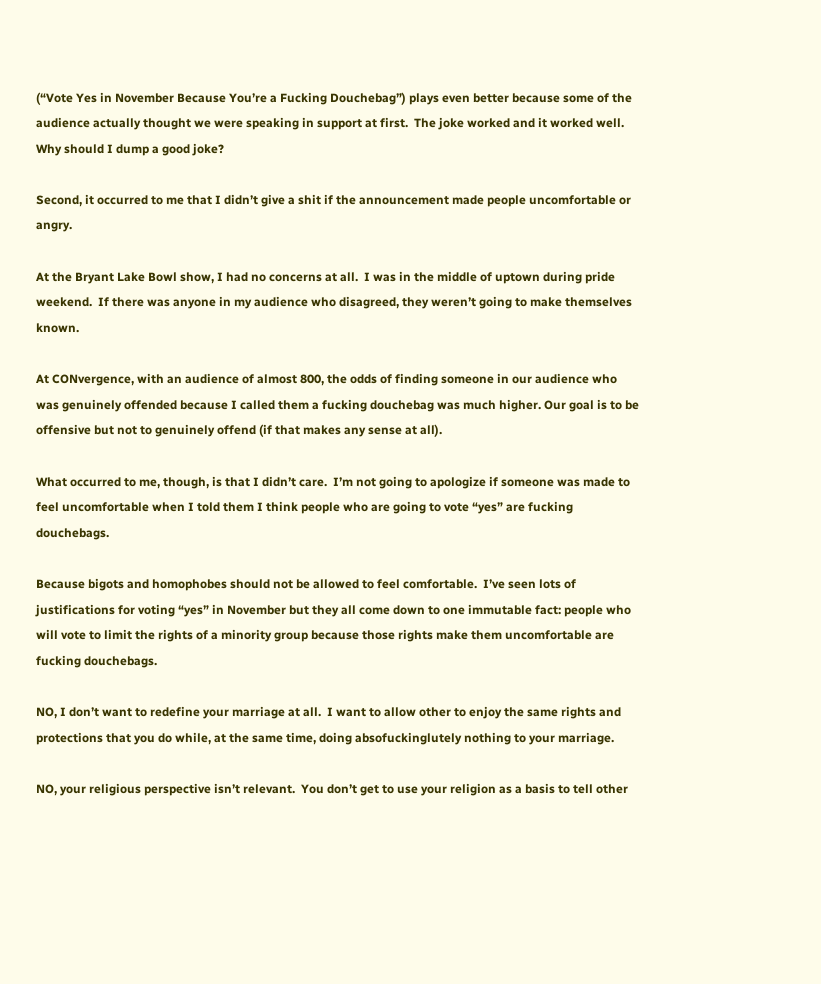(“Vote Yes in November Because You’re a Fucking Douchebag”) plays even better because some of the audience actually thought we were speaking in support at first.  The joke worked and it worked well.  Why should I dump a good joke?

Second, it occurred to me that I didn’t give a shit if the announcement made people uncomfortable or angry.

At the Bryant Lake Bowl show, I had no concerns at all.  I was in the middle of uptown during pride weekend.  If there was anyone in my audience who disagreed, they weren’t going to make themselves known.

At CONvergence, with an audience of almost 800, the odds of finding someone in our audience who was genuinely offended because I called them a fucking douchebag was much higher. Our goal is to be offensive but not to genuinely offend (if that makes any sense at all).

What occurred to me, though, is that I didn’t care.  I’m not going to apologize if someone was made to feel uncomfortable when I told them I think people who are going to vote “yes” are fucking douchebags.

Because bigots and homophobes should not be allowed to feel comfortable.  I’ve seen lots of justifications for voting “yes” in November but they all come down to one immutable fact: people who will vote to limit the rights of a minority group because those rights make them uncomfortable are fucking douchebags.

NO, I don’t want to redefine your marriage at all.  I want to allow other to enjoy the same rights and protections that you do while, at the same time, doing absofuckinglutely nothing to your marriage.

NO, your religious perspective isn’t relevant.  You don’t get to use your religion as a basis to tell other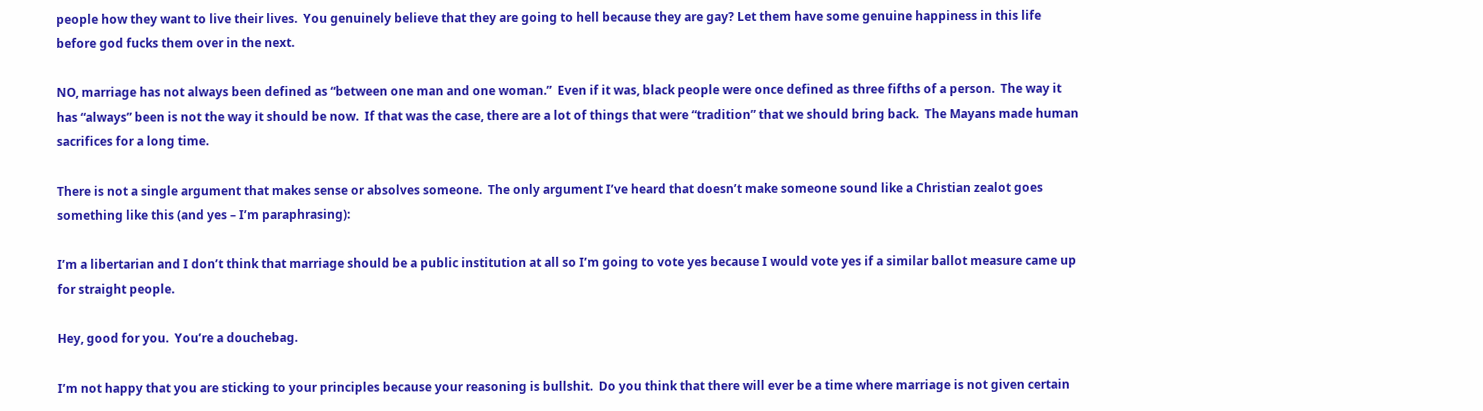people how they want to live their lives.  You genuinely believe that they are going to hell because they are gay? Let them have some genuine happiness in this life before god fucks them over in the next.

NO, marriage has not always been defined as “between one man and one woman.”  Even if it was, black people were once defined as three fifths of a person.  The way it has “always” been is not the way it should be now.  If that was the case, there are a lot of things that were “tradition” that we should bring back.  The Mayans made human sacrifices for a long time.

There is not a single argument that makes sense or absolves someone.  The only argument I’ve heard that doesn’t make someone sound like a Christian zealot goes something like this (and yes – I’m paraphrasing):

I’m a libertarian and I don’t think that marriage should be a public institution at all so I’m going to vote yes because I would vote yes if a similar ballot measure came up for straight people.

Hey, good for you.  You’re a douchebag.

I’m not happy that you are sticking to your principles because your reasoning is bullshit.  Do you think that there will ever be a time where marriage is not given certain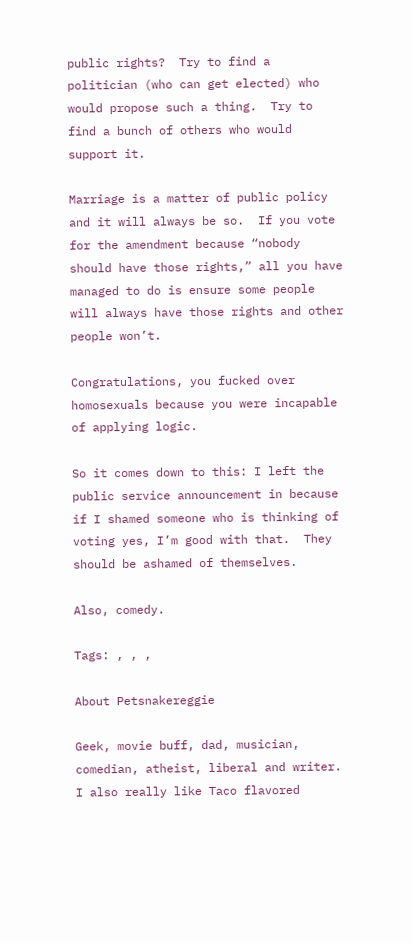public rights?  Try to find a politician (who can get elected) who would propose such a thing.  Try to find a bunch of others who would support it.

Marriage is a matter of public policy and it will always be so.  If you vote for the amendment because “nobody should have those rights,” all you have managed to do is ensure some people will always have those rights and other people won’t.

Congratulations, you fucked over homosexuals because you were incapable of applying logic.

So it comes down to this: I left the public service announcement in because if I shamed someone who is thinking of voting yes, I’m good with that.  They should be ashamed of themselves.

Also, comedy.

Tags: , , ,

About Petsnakereggie

Geek, movie buff, dad, musician, comedian, atheist, liberal and writer. I also really like Taco flavored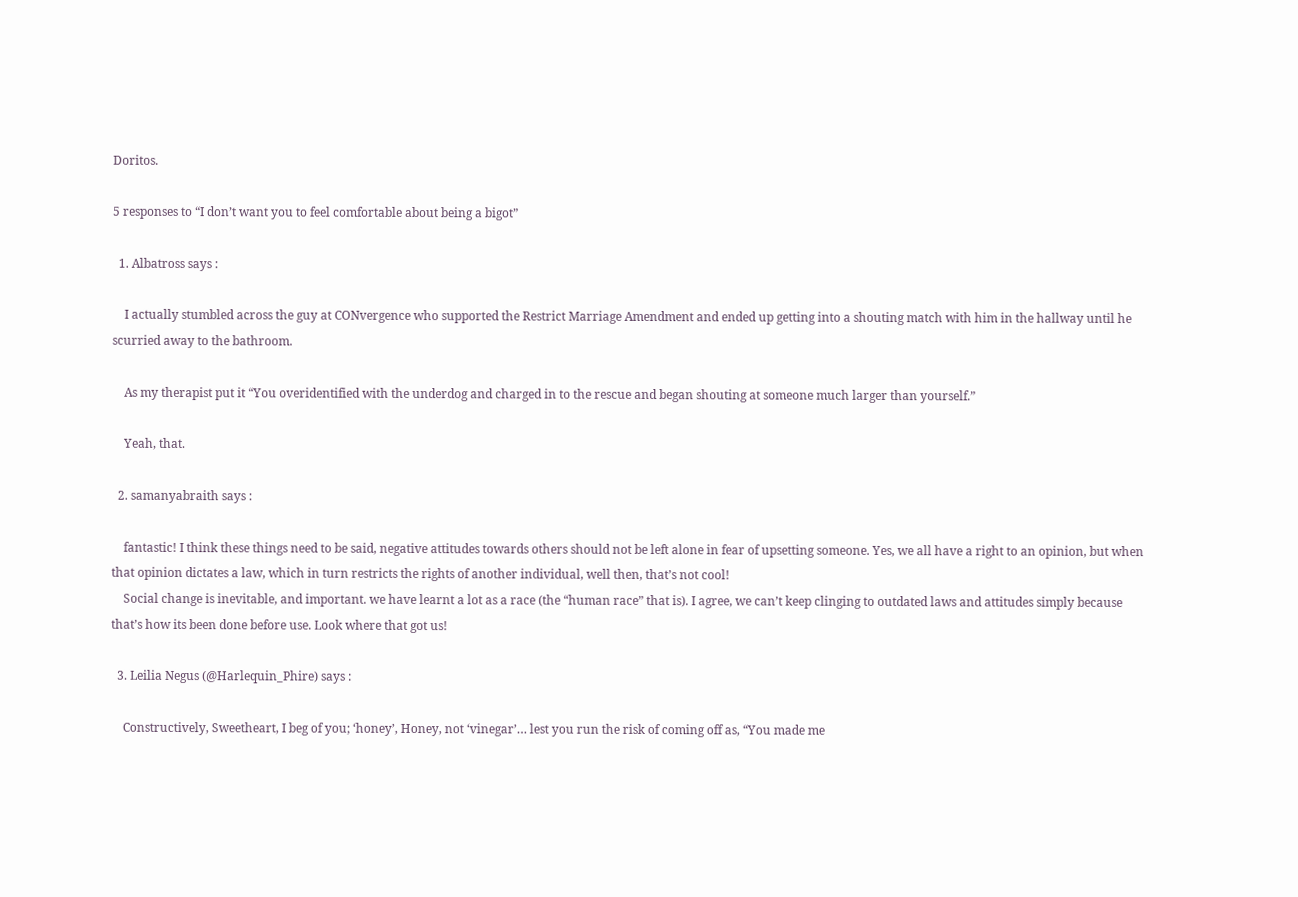Doritos.

5 responses to “I don’t want you to feel comfortable about being a bigot”

  1. Albatross says :

    I actually stumbled across the guy at CONvergence who supported the Restrict Marriage Amendment and ended up getting into a shouting match with him in the hallway until he scurried away to the bathroom.

    As my therapist put it “You overidentified with the underdog and charged in to the rescue and began shouting at someone much larger than yourself.”

    Yeah, that.

  2. samanyabraith says :

    fantastic! I think these things need to be said, negative attitudes towards others should not be left alone in fear of upsetting someone. Yes, we all have a right to an opinion, but when that opinion dictates a law, which in turn restricts the rights of another individual, well then, that’s not cool!
    Social change is inevitable, and important. we have learnt a lot as a race (the “human race” that is). I agree, we can’t keep clinging to outdated laws and attitudes simply because that’s how its been done before use. Look where that got us!

  3. Leilia Negus (@Harlequin_Phire) says :

    Constructively, Sweetheart, I beg of you; ‘honey’, Honey, not ‘vinegar’… lest you run the risk of coming off as, “You made me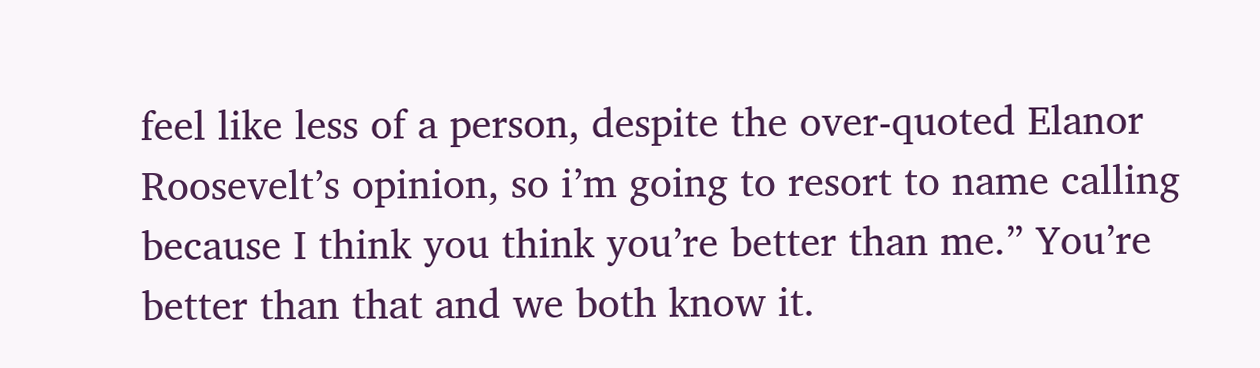feel like less of a person, despite the over-quoted Elanor Roosevelt’s opinion, so i’m going to resort to name calling because I think you think you’re better than me.” You’re better than that and we both know it.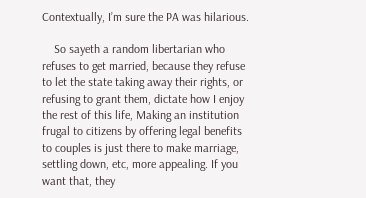Contextually, I’m sure the PA was hilarious.

    So sayeth a random libertarian who refuses to get married, because they refuse to let the state taking away their rights, or refusing to grant them, dictate how I enjoy the rest of this life, Making an institution frugal to citizens by offering legal benefits to couples is just there to make marriage, settling down, etc, more appealing. If you want that, they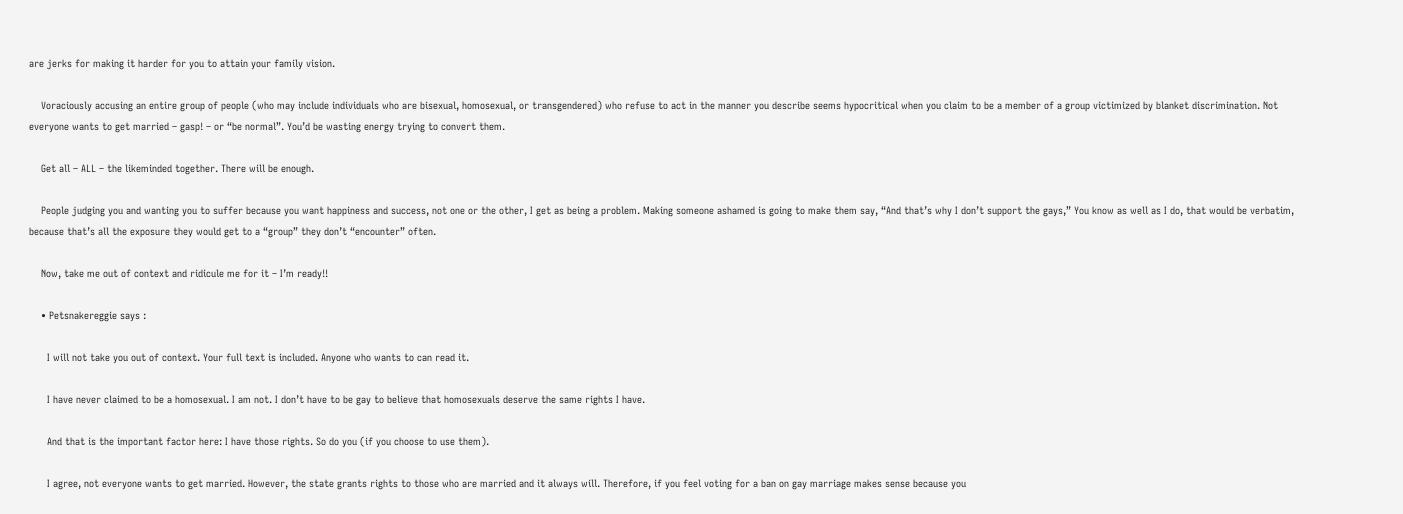are jerks for making it harder for you to attain your family vision.

    Voraciously accusing an entire group of people (who may include individuals who are bisexual, homosexual, or transgendered) who refuse to act in the manner you describe seems hypocritical when you claim to be a member of a group victimized by blanket discrimination. Not everyone wants to get married – gasp! – or “be normal”. You’d be wasting energy trying to convert them.

    Get all – ALL – the likeminded together. There will be enough.

    People judging you and wanting you to suffer because you want happiness and success, not one or the other, I get as being a problem. Making someone ashamed is going to make them say, “And that’s why I don’t support the gays,” You know as well as I do, that would be verbatim, because that’s all the exposure they would get to a “group” they don’t “encounter” often.

    Now, take me out of context and ridicule me for it – I’m ready!!

    • Petsnakereggie says :

      I will not take you out of context. Your full text is included. Anyone who wants to can read it.

      I have never claimed to be a homosexual. I am not. I don’t have to be gay to believe that homosexuals deserve the same rights I have.

      And that is the important factor here: I have those rights. So do you (if you choose to use them).

      I agree, not everyone wants to get married. However, the state grants rights to those who are married and it always will. Therefore, if you feel voting for a ban on gay marriage makes sense because you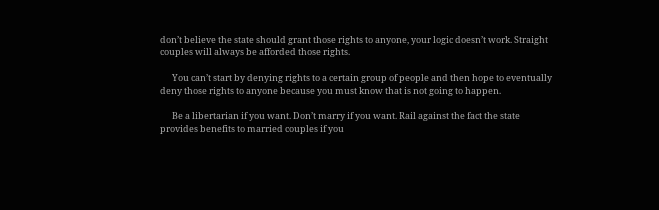don’t believe the state should grant those rights to anyone, your logic doesn’t work. Straight couples will always be afforded those rights.

      You can’t start by denying rights to a certain group of people and then hope to eventually deny those rights to anyone because you must know that is not going to happen.

      Be a libertarian if you want. Don’t marry if you want. Rail against the fact the state provides benefits to married couples if you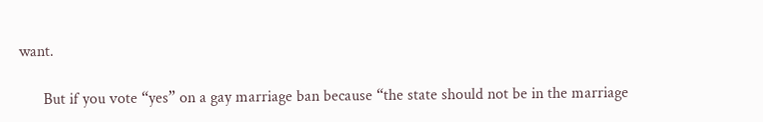want.

      But if you vote “yes” on a gay marriage ban because “the state should not be in the marriage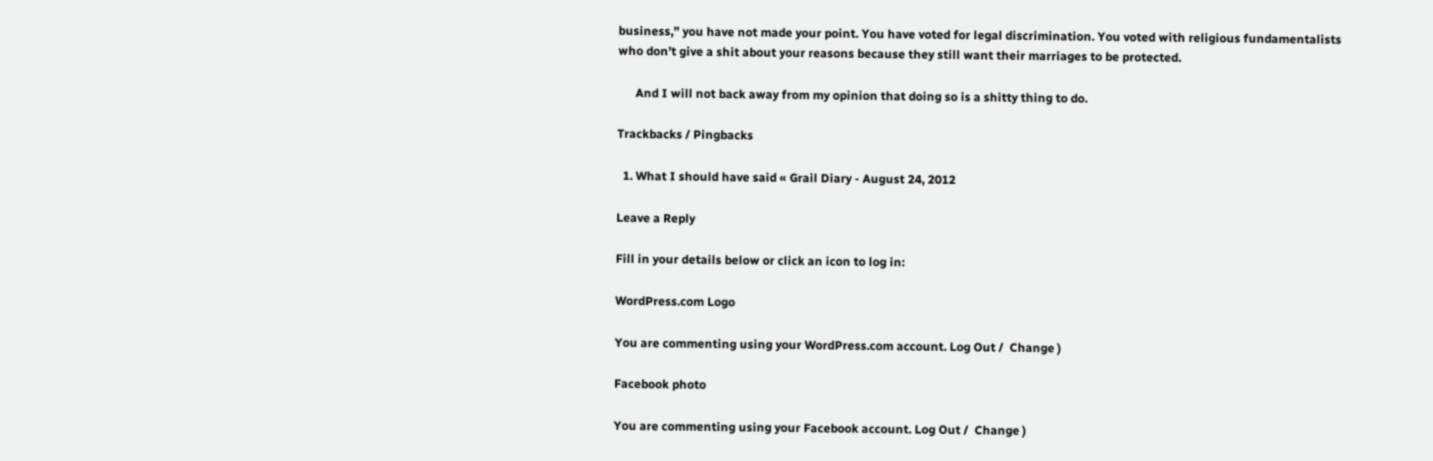business,” you have not made your point. You have voted for legal discrimination. You voted with religious fundamentalists who don’t give a shit about your reasons because they still want their marriages to be protected.

      And I will not back away from my opinion that doing so is a shitty thing to do.

Trackbacks / Pingbacks

  1. What I should have said « Grail Diary - August 24, 2012

Leave a Reply

Fill in your details below or click an icon to log in:

WordPress.com Logo

You are commenting using your WordPress.com account. Log Out /  Change )

Facebook photo

You are commenting using your Facebook account. Log Out /  Change )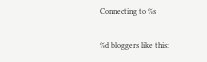Connecting to %s

%d bloggers like this: